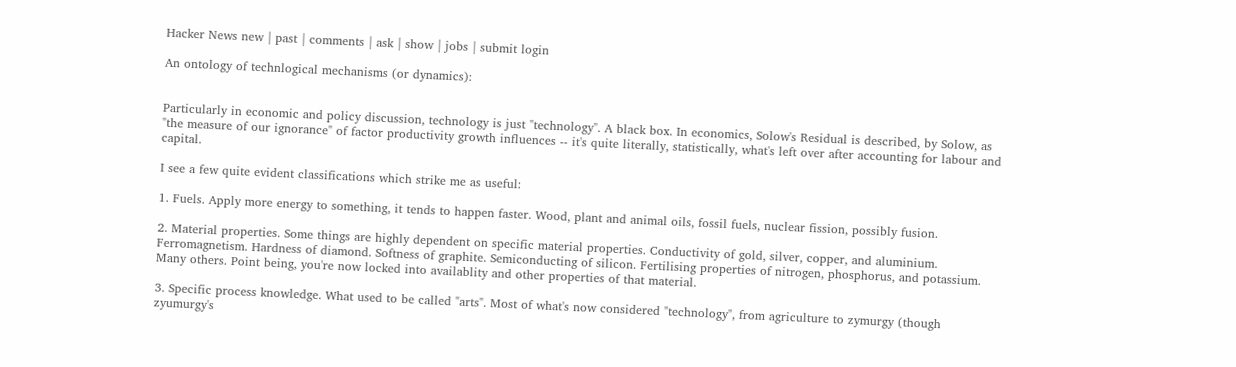Hacker News new | past | comments | ask | show | jobs | submit login

An ontology of technlogical mechanisms (or dynamics):


Particularly in economic and policy discussion, technology is just "technology". A black box. In economics, Solow's Residual is described, by Solow, as "the measure of our ignorance" of factor productivity growth influences -- it's quite literally, statistically, what's left over after accounting for labour and capital.

I see a few quite evident classifications which strike me as useful:

1. Fuels. Apply more energy to something, it tends to happen faster. Wood, plant and animal oils, fossil fuels, nuclear fission, possibly fusion.

2. Material properties. Some things are highly dependent on specific material properties. Conductivity of gold, silver, copper, and aluminium. Ferromagnetism. Hardness of diamond. Softness of graphite. Semiconducting of silicon. Fertilising properties of nitrogen, phosphorus, and potassium. Many others. Point being, you're now locked into availablity and other properties of that material.

3. Specific process knowledge. What used to be called "arts". Most of what's now considered "technology", from agriculture to zymurgy (though zyumurgy's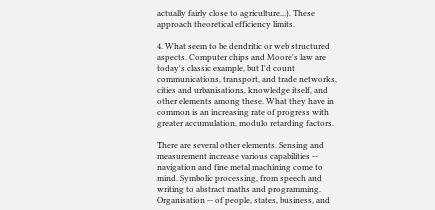actually fairly close to agriculture...). These approach theoretical efficiency limits.

4. What seem to be dendritic or web structured aspects. Computer chips and Moore's law are today's classic example, but I'd count communications, transport, and trade networks, cities and urbanisations, knowledge itself, and other elements among these. What they have in common is an increasing rate of progress with greater accumulation, modulo retarding factors.

There are several other elements. Sensing and measurement increase various capabilities -- navigation and fine metal machining come to mind. Symbolic processing, from speech and writing to abstract maths and programming. Organisation -- of people, states, business, and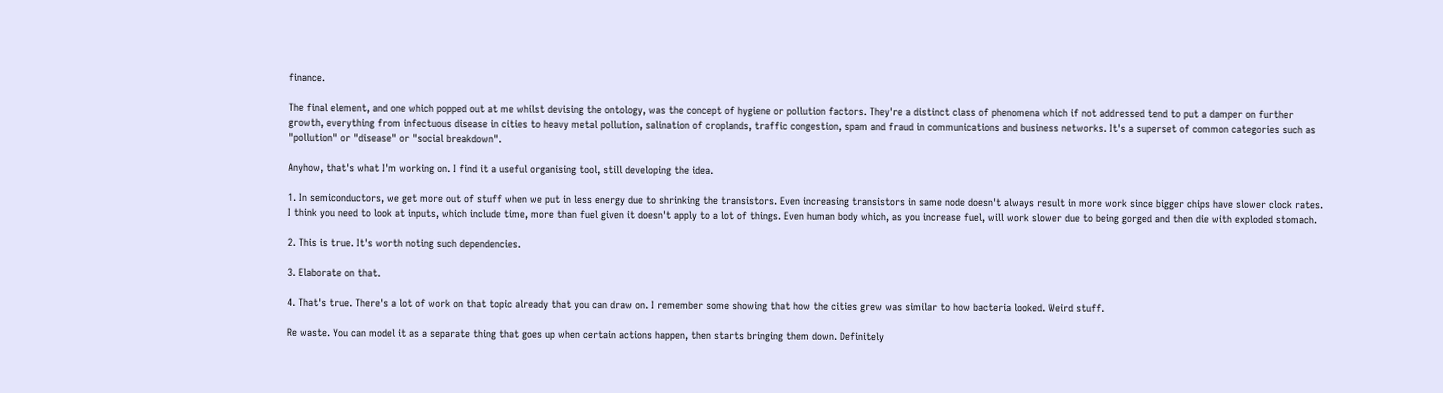finance.

The final element, and one which popped out at me whilst devising the ontology, was the concept of hygiene or pollution factors. They're a distinct class of phenomena which if not addressed tend to put a damper on further growth, everything from infectuous disease in cities to heavy metal pollution, salination of croplands, traffic congestion, spam and fraud in communications and business networks. It's a superset of common categories such as "pollution" or "disease" or "social breakdown".

Anyhow, that's what I'm working on. I find it a useful organising tool, still developing the idea.

1. In semiconductors, we get more out of stuff when we put in less energy due to shrinking the transistors. Even increasing transistors in same node doesn't always result in more work since bigger chips have slower clock rates. I think you need to look at inputs, which include time, more than fuel given it doesn't apply to a lot of things. Even human body which, as you increase fuel, will work slower due to being gorged and then die with exploded stomach.

2. This is true. It's worth noting such dependencies.

3. Elaborate on that.

4. That's true. There's a lot of work on that topic already that you can draw on. I remember some showing that how the cities grew was similar to how bacteria looked. Weird stuff.

Re waste. You can model it as a separate thing that goes up when certain actions happen, then starts bringing them down. Definitely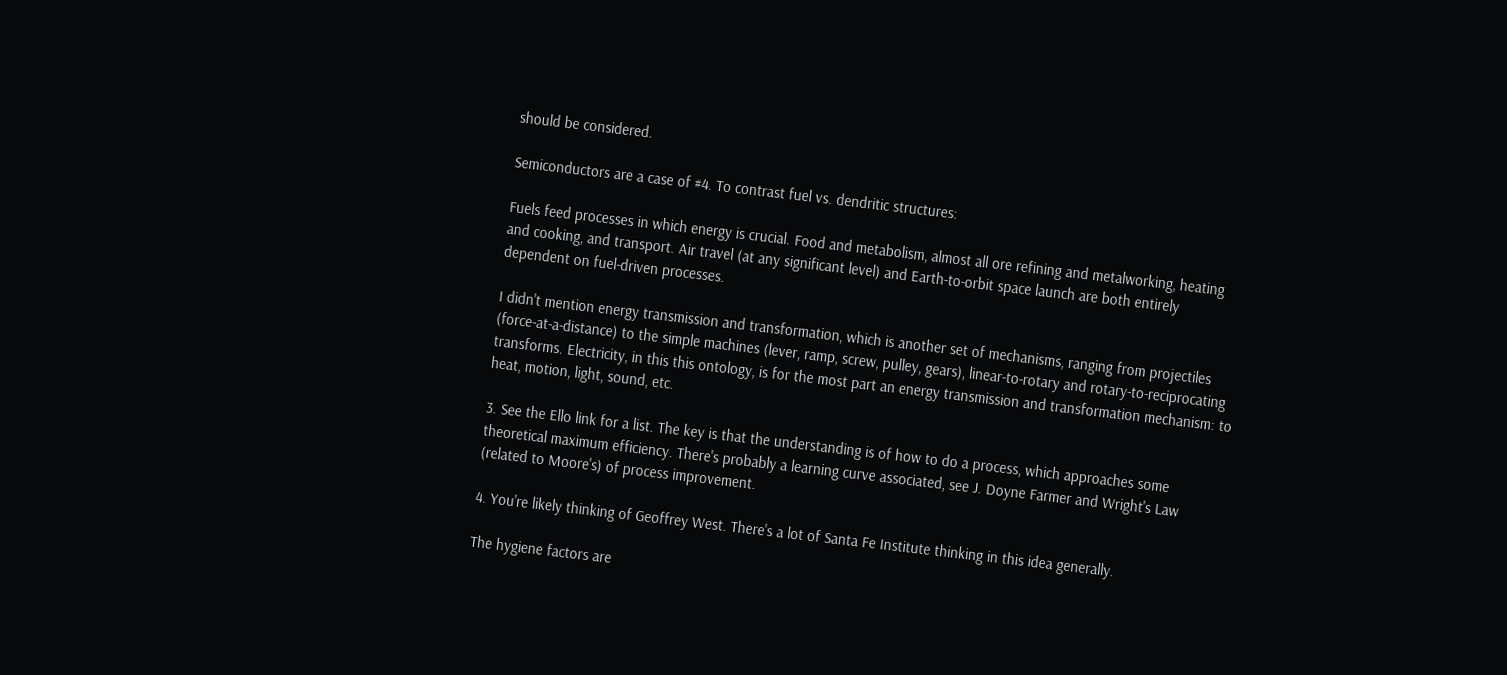should be considered.

Semiconductors are a case of #4. To contrast fuel vs. dendritic structures:

Fuels feed processes in which energy is crucial. Food and metabolism, almost all ore refining and metalworking, heating and cooking, and transport. Air travel (at any significant level) and Earth-to-orbit space launch are both entirely dependent on fuel-driven processes.

I didn't mention energy transmission and transformation, which is another set of mechanisms, ranging from projectiles (force-at-a-distance) to the simple machines (lever, ramp, screw, pulley, gears), linear-to-rotary and rotary-to-reciprocating transforms. Electricity, in this this ontology, is for the most part an energy transmission and transformation mechanism: to heat, motion, light, sound, etc.

3. See the Ello link for a list. The key is that the understanding is of how to do a process, which approaches some theoretical maximum efficiency. There's probably a learning curve associated, see J. Doyne Farmer and Wright's Law (related to Moore's) of process improvement.

4. You're likely thinking of Geoffrey West. There's a lot of Santa Fe Institute thinking in this idea generally.

The hygiene factors are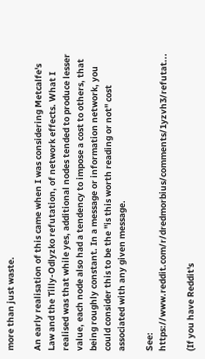more than just waste.

An early realisation of this came when I was considering Metcalfe's Law and the Tilly-Odlyzko refutation, of network effects. What I realised was that while yes, additional nodes tended to produce lesser value, each node also had a tendency to impose a cost to others, that being roughly constant. In a message or information network, you could consider this to be the "is this worth reading or not" cost associated with any given message.

See: https://www.reddit.com/r/dredmorbius/comments/1yzvh3/refutat...

(If you have Reddit's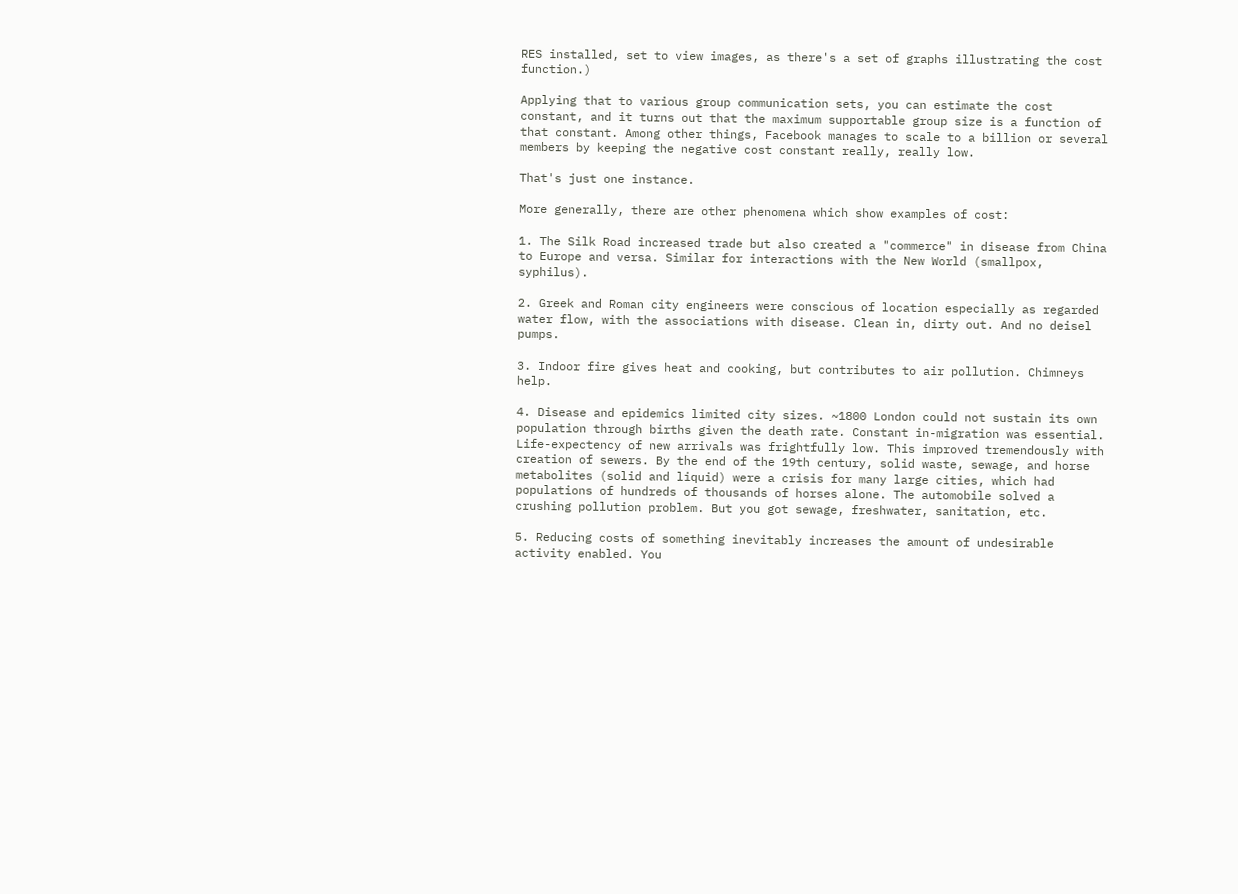RES installed, set to view images, as there's a set of graphs illustrating the cost function.)

Applying that to various group communication sets, you can estimate the cost constant, and it turns out that the maximum supportable group size is a function of that constant. Among other things, Facebook manages to scale to a billion or several members by keeping the negative cost constant really, really low.

That's just one instance.

More generally, there are other phenomena which show examples of cost:

1. The Silk Road increased trade but also created a "commerce" in disease from China to Europe and versa. Similar for interactions with the New World (smallpox, syphilus).

2. Greek and Roman city engineers were conscious of location especially as regarded water flow, with the associations with disease. Clean in, dirty out. And no deisel pumps.

3. Indoor fire gives heat and cooking, but contributes to air pollution. Chimneys help.

4. Disease and epidemics limited city sizes. ~1800 London could not sustain its own population through births given the death rate. Constant in-migration was essential. Life-expectency of new arrivals was frightfully low. This improved tremendously with creation of sewers. By the end of the 19th century, solid waste, sewage, and horse metabolites (solid and liquid) were a crisis for many large cities, which had populations of hundreds of thousands of horses alone. The automobile solved a crushing pollution problem. But you got sewage, freshwater, sanitation, etc.

5. Reducing costs of something inevitably increases the amount of undesirable activity enabled. You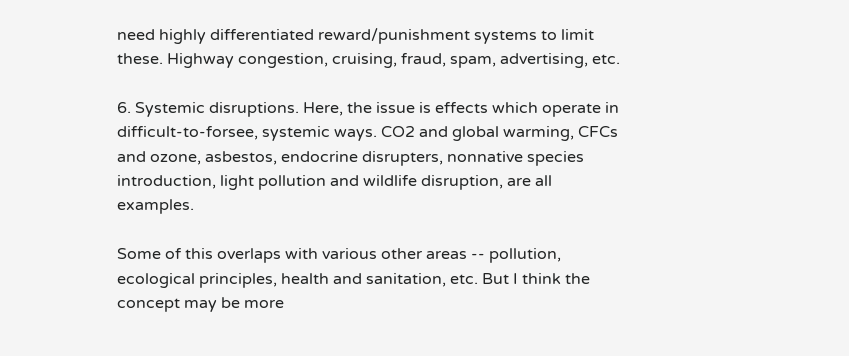need highly differentiated reward/punishment systems to limit these. Highway congestion, cruising, fraud, spam, advertising, etc.

6. Systemic disruptions. Here, the issue is effects which operate in difficult-to-forsee, systemic ways. CO2 and global warming, CFCs and ozone, asbestos, endocrine disrupters, nonnative species introduction, light pollution and wildlife disruption, are all examples.

Some of this overlaps with various other areas -- pollution, ecological principles, health and sanitation, etc. But I think the concept may be more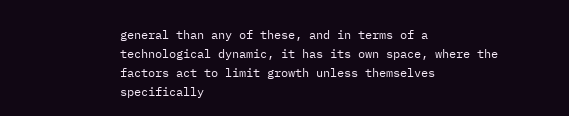general than any of these, and in terms of a technological dynamic, it has its own space, where the factors act to limit growth unless themselves specifically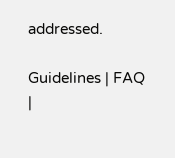addressed.

Guidelines | FAQ |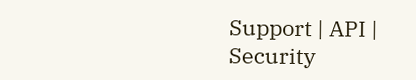Support | API | Security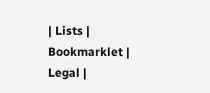| Lists | Bookmarklet | Legal |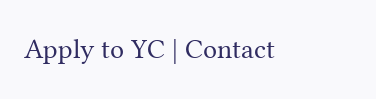Apply to YC | Contact